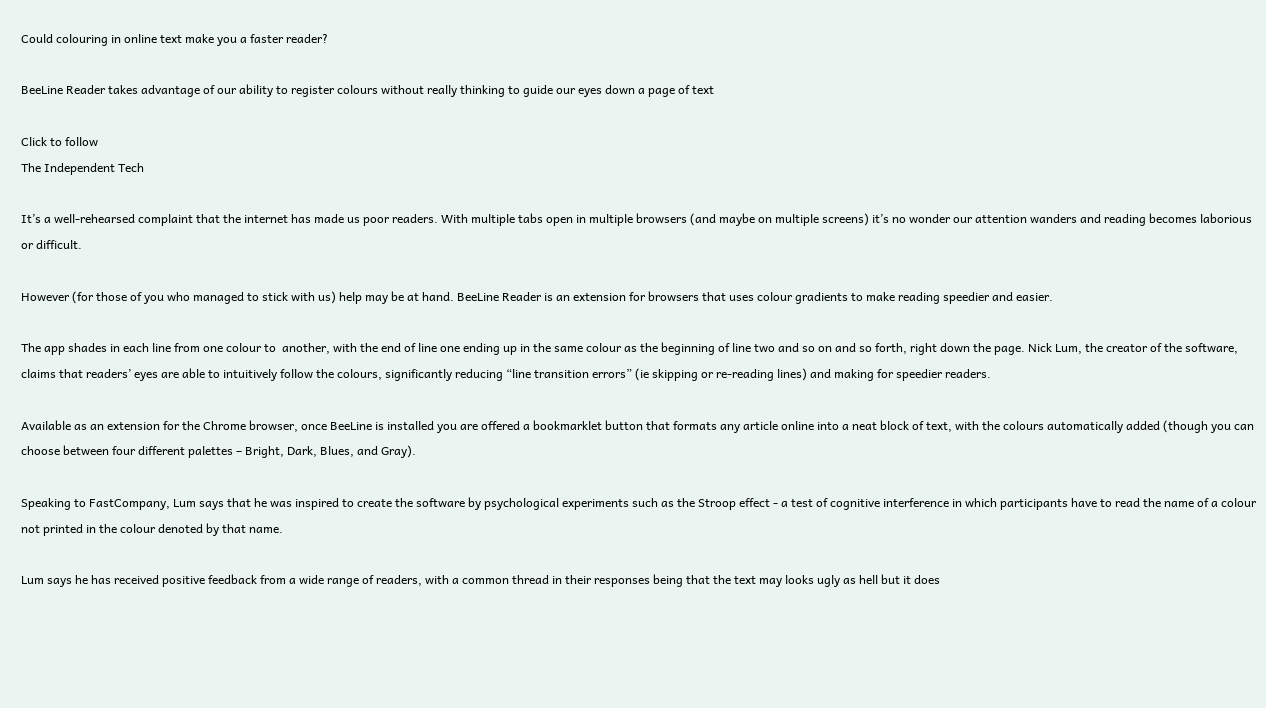Could colouring in online text make you a faster reader?

BeeLine Reader takes advantage of our ability to register colours without really thinking to guide our eyes down a page of text

Click to follow
The Independent Tech

It’s a well-rehearsed complaint that the internet has made us poor readers. With multiple tabs open in multiple browsers (and maybe on multiple screens) it’s no wonder our attention wanders and reading becomes laborious or difficult.

However (for those of you who managed to stick with us) help may be at hand. BeeLine Reader is an extension for browsers that uses colour gradients to make reading speedier and easier.

The app shades in each line from one colour to  another, with the end of line one ending up in the same colour as the beginning of line two and so on and so forth, right down the page. Nick Lum, the creator of the software, claims that readers’ eyes are able to intuitively follow the colours, significantly reducing “line transition errors” (ie skipping or re-reading lines) and making for speedier readers.

Available as an extension for the Chrome browser, once BeeLine is installed you are offered a bookmarklet button that formats any article online into a neat block of text, with the colours automatically added (though you can choose between four different palettes – Bright, Dark, Blues, and Gray).

Speaking to FastCompany, Lum says that he was inspired to create the software by psychological experiments such as the Stroop effect - a test of cognitive interference in which participants have to read the name of a colour not printed in the colour denoted by that name.

Lum says he has received positive feedback from a wide range of readers, with a common thread in their responses being that the text may looks ugly as hell but it does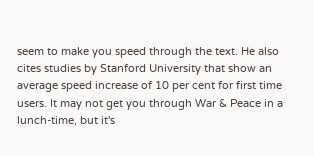seem to make you speed through the text. He also cites studies by Stanford University that show an average speed increase of 10 per cent for first time users. It may not get you through War & Peace in a lunch-time, but it's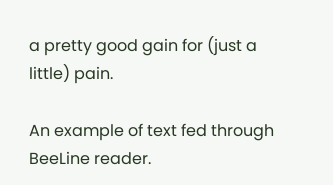a pretty good gain for (just a little) pain.

An example of text fed through BeeLine reader.